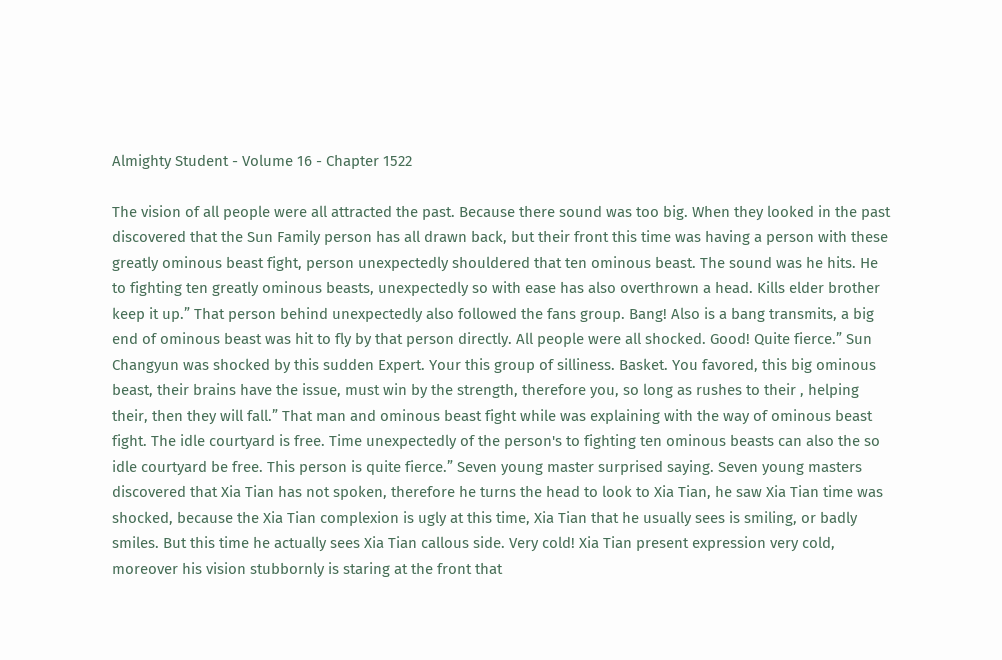Almighty Student - Volume 16 - Chapter 1522

The vision of all people were all attracted the past. Because there sound was too big. When they looked in the past discovered that the Sun Family person has all drawn back, but their front this time was having a person with these greatly ominous beast fight, person unexpectedly shouldered that ten ominous beast. The sound was he hits. He to fighting ten greatly ominous beasts, unexpectedly so with ease has also overthrown a head. Kills elder brother keep it up.” That person behind unexpectedly also followed the fans group. Bang! Also is a bang transmits, a big end of ominous beast was hit to fly by that person directly. All people were all shocked. Good! Quite fierce.” Sun Changyun was shocked by this sudden Expert. Your this group of silliness. Basket. You favored, this big ominous beast, their brains have the issue, must win by the strength, therefore you, so long as rushes to their , helping their, then they will fall.” That man and ominous beast fight while was explaining with the way of ominous beast fight. The idle courtyard is free. Time unexpectedly of the person's to fighting ten ominous beasts can also the so idle courtyard be free. This person is quite fierce.” Seven young master surprised saying. Seven young masters discovered that Xia Tian has not spoken, therefore he turns the head to look to Xia Tian, he saw Xia Tian time was shocked, because the Xia Tian complexion is ugly at this time, Xia Tian that he usually sees is smiling, or badly smiles. But this time he actually sees Xia Tian callous side. Very cold! Xia Tian present expression very cold, moreover his vision stubbornly is staring at the front that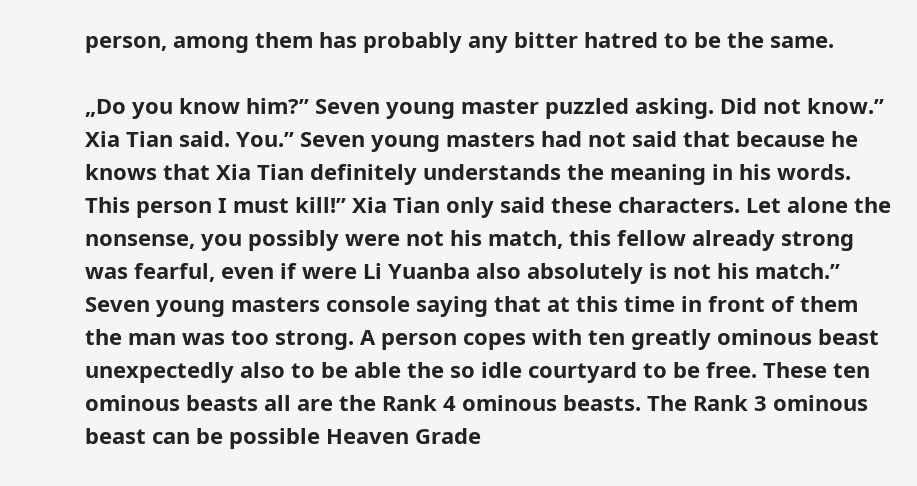person, among them has probably any bitter hatred to be the same.

„Do you know him?” Seven young master puzzled asking. Did not know.” Xia Tian said. You.” Seven young masters had not said that because he knows that Xia Tian definitely understands the meaning in his words. This person I must kill!” Xia Tian only said these characters. Let alone the nonsense, you possibly were not his match, this fellow already strong was fearful, even if were Li Yuanba also absolutely is not his match.” Seven young masters console saying that at this time in front of them the man was too strong. A person copes with ten greatly ominous beast unexpectedly also to be able the so idle courtyard to be free. These ten ominous beasts all are the Rank 4 ominous beasts. The Rank 3 ominous beast can be possible Heaven Grade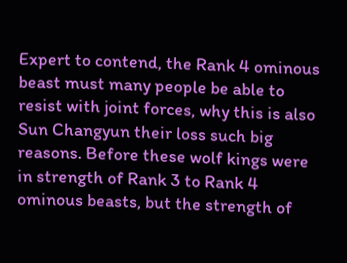Expert to contend, the Rank 4 ominous beast must many people be able to resist with joint forces, why this is also Sun Changyun their loss such big reasons. Before these wolf kings were in strength of Rank 3 to Rank 4 ominous beasts, but the strength of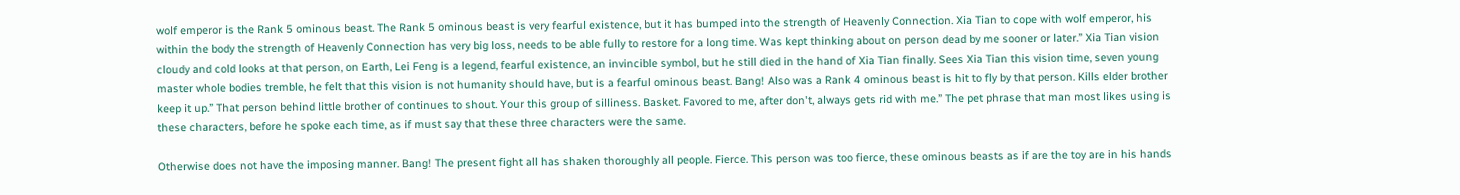wolf emperor is the Rank 5 ominous beast. The Rank 5 ominous beast is very fearful existence, but it has bumped into the strength of Heavenly Connection. Xia Tian to cope with wolf emperor, his within the body the strength of Heavenly Connection has very big loss, needs to be able fully to restore for a long time. Was kept thinking about on person dead by me sooner or later.” Xia Tian vision cloudy and cold looks at that person, on Earth, Lei Feng is a legend, fearful existence, an invincible symbol, but he still died in the hand of Xia Tian finally. Sees Xia Tian this vision time, seven young master whole bodies tremble, he felt that this vision is not humanity should have, but is a fearful ominous beast. Bang! Also was a Rank 4 ominous beast is hit to fly by that person. Kills elder brother keep it up.” That person behind little brother of continues to shout. Your this group of silliness. Basket. Favored to me, after don't, always gets rid with me.” The pet phrase that man most likes using is these characters, before he spoke each time, as if must say that these three characters were the same.

Otherwise does not have the imposing manner. Bang! The present fight all has shaken thoroughly all people. Fierce. This person was too fierce, these ominous beasts as if are the toy are in his hands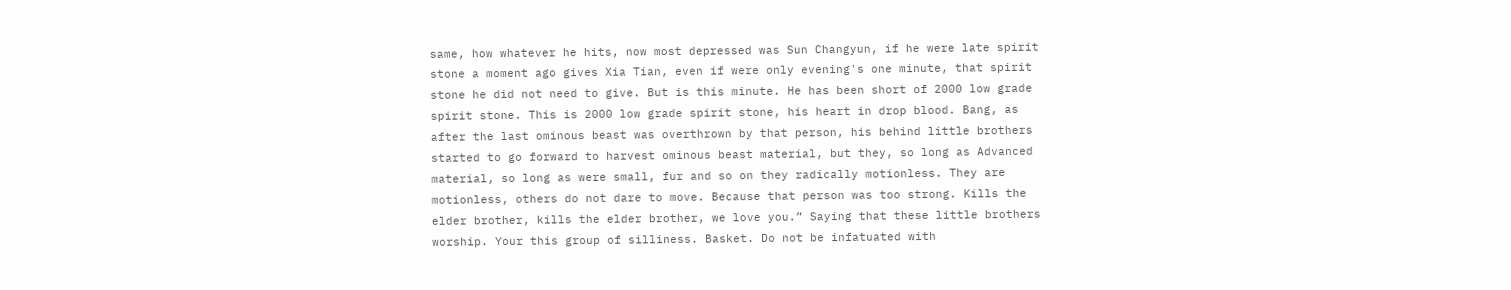same, how whatever he hits, now most depressed was Sun Changyun, if he were late spirit stone a moment ago gives Xia Tian, even if were only evening's one minute, that spirit stone he did not need to give. But is this minute. He has been short of 2000 low grade spirit stone. This is 2000 low grade spirit stone, his heart in drop blood. Bang, as after the last ominous beast was overthrown by that person, his behind little brothers started to go forward to harvest ominous beast material, but they, so long as Advanced material, so long as were small, fur and so on they radically motionless. They are motionless, others do not dare to move. Because that person was too strong. Kills the elder brother, kills the elder brother, we love you.” Saying that these little brothers worship. Your this group of silliness. Basket. Do not be infatuated with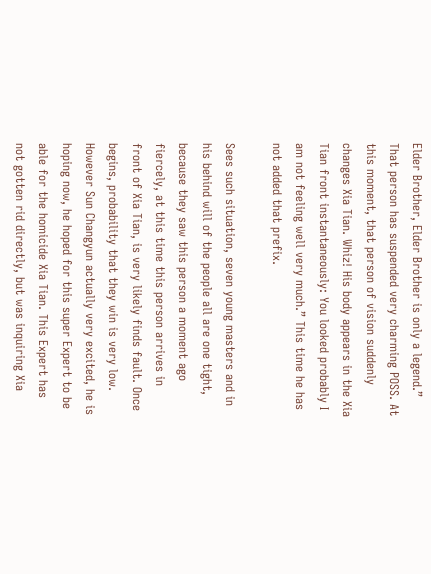Elder Brother, Elder Brother is only a legend.” That person has suspended very charming POSS. At this moment, that person of vision suddenly changes Xia Tian. Whiz! His body appears in the Xia Tian front instantaneously: You looked probably I am not feeling well very much.” This time he has not added that prefix.

Sees such situation, seven young masters and in his behind will of the people all are one tight, because they saw this person a moment ago fiercely, at this time this person arrives in front of Xia Tian, is very likely finds fault. Once begins, probability that they win is very low. However Sun Changyun actually very excited, he is hoping now, he hoped for this super Expert to be able for the homicide Xia Tian. This Expert has not gotten rid directly, but was inquiring Xia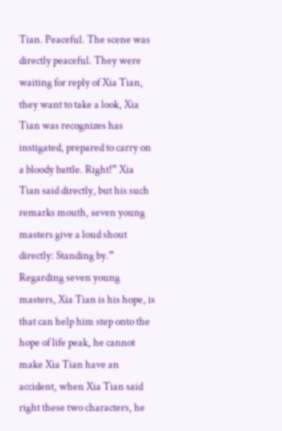Tian. Peaceful. The scene was directly peaceful. They were waiting for reply of Xia Tian, they want to take a look, Xia Tian was recognizes has instigated, prepared to carry on a bloody battle. Right!” Xia Tian said directly, but his such remarks mouth, seven young masters give a loud shout directly: Standing by.” Regarding seven young masters, Xia Tian is his hope, is that can help him step onto the hope of life peak, he cannot make Xia Tian have an accident, when Xia Tian said right these two characters, he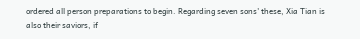ordered all person preparations to begin. Regarding seven sons' these, Xia Tian is also their saviors, if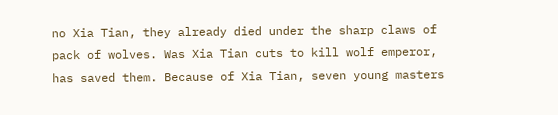no Xia Tian, they already died under the sharp claws of pack of wolves. Was Xia Tian cuts to kill wolf emperor, has saved them. Because of Xia Tian, seven young masters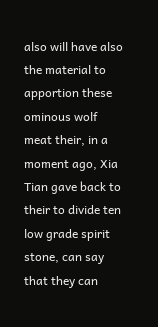also will have also the material to apportion these ominous wolf meat their, in a moment ago, Xia Tian gave back to their to divide ten low grade spirit stone, can say that they can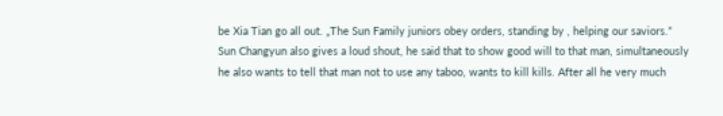be Xia Tian go all out. „The Sun Family juniors obey orders, standing by , helping our saviors.” Sun Changyun also gives a loud shout, he said that to show good will to that man, simultaneously he also wants to tell that man not to use any taboo, wants to kill kills. After all he very much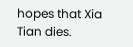hopes that Xia Tian dies.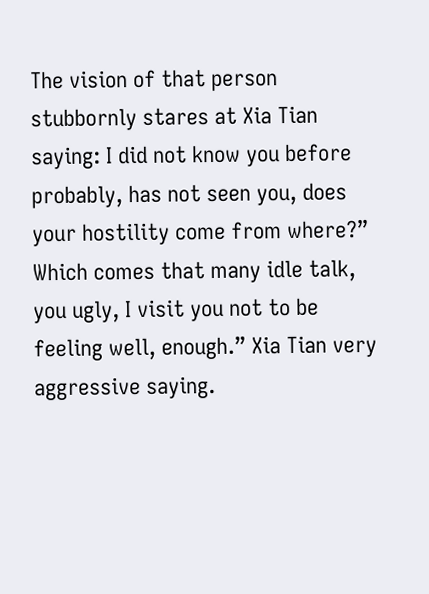The vision of that person stubbornly stares at Xia Tian saying: I did not know you before probably, has not seen you, does your hostility come from where?” Which comes that many idle talk, you ugly, I visit you not to be feeling well, enough.” Xia Tian very aggressive saying.